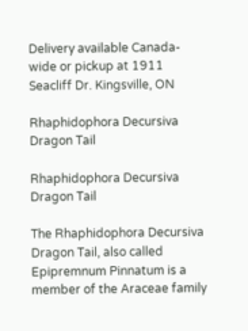Delivery available Canada-wide or pickup at 1911 Seacliff Dr. Kingsville, ON

Rhaphidophora Decursiva Dragon Tail

Rhaphidophora Decursiva Dragon Tail

The Rhaphidophora Decursiva Dragon Tail, also called Epipremnum Pinnatum is a member of the Araceae family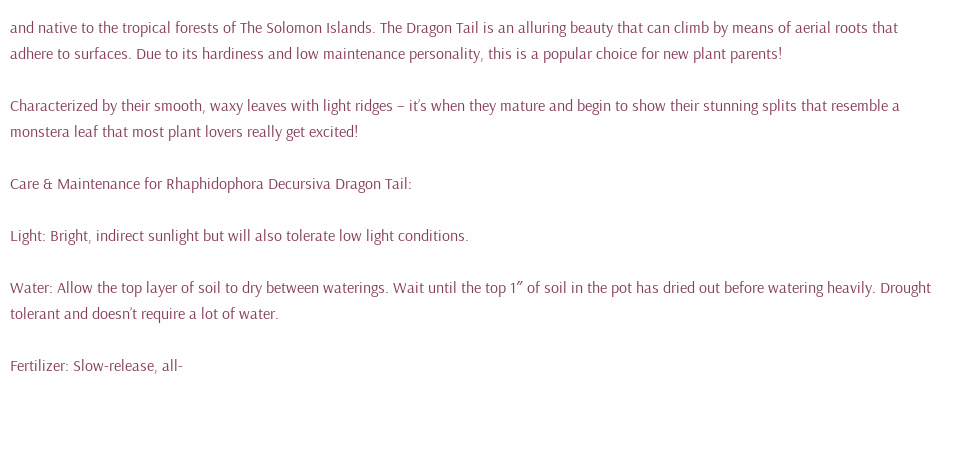and native to the tropical forests of The Solomon Islands. The Dragon Tail is an alluring beauty that can climb by means of aerial roots that adhere to surfaces. Due to its hardiness and low maintenance personality, this is a popular choice for new plant parents!

Characterized by their smooth, waxy leaves with light ridges – it’s when they mature and begin to show their stunning splits that resemble a monstera leaf that most plant lovers really get excited!

Care & Maintenance for Rhaphidophora Decursiva Dragon Tail:

Light: Bright, indirect sunlight but will also tolerate low light conditions.

Water: Allow the top layer of soil to dry between waterings. Wait until the top 1″ of soil in the pot has dried out before watering heavily. Drought tolerant and doesn’t require a lot of water.

Fertilizer: Slow-release, all-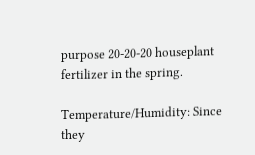purpose 20-20-20 houseplant fertilizer in the spring.

Temperature/Humidity: Since they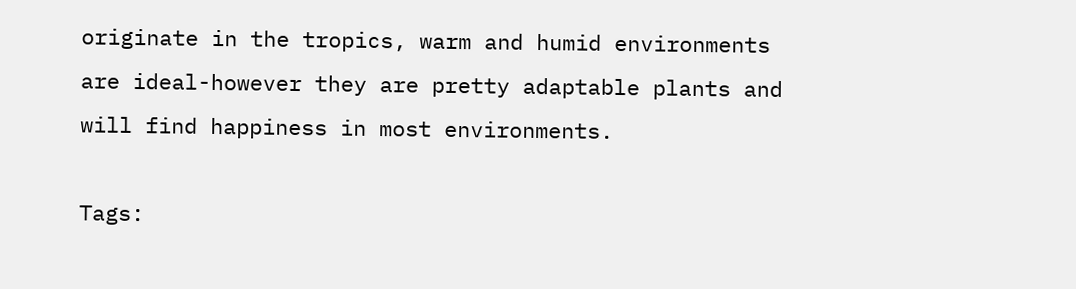originate in the tropics, warm and humid environments are ideal-however they are pretty adaptable plants and will find happiness in most environments.

Tags: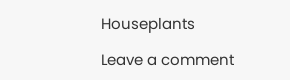Houseplants

Leave a comment